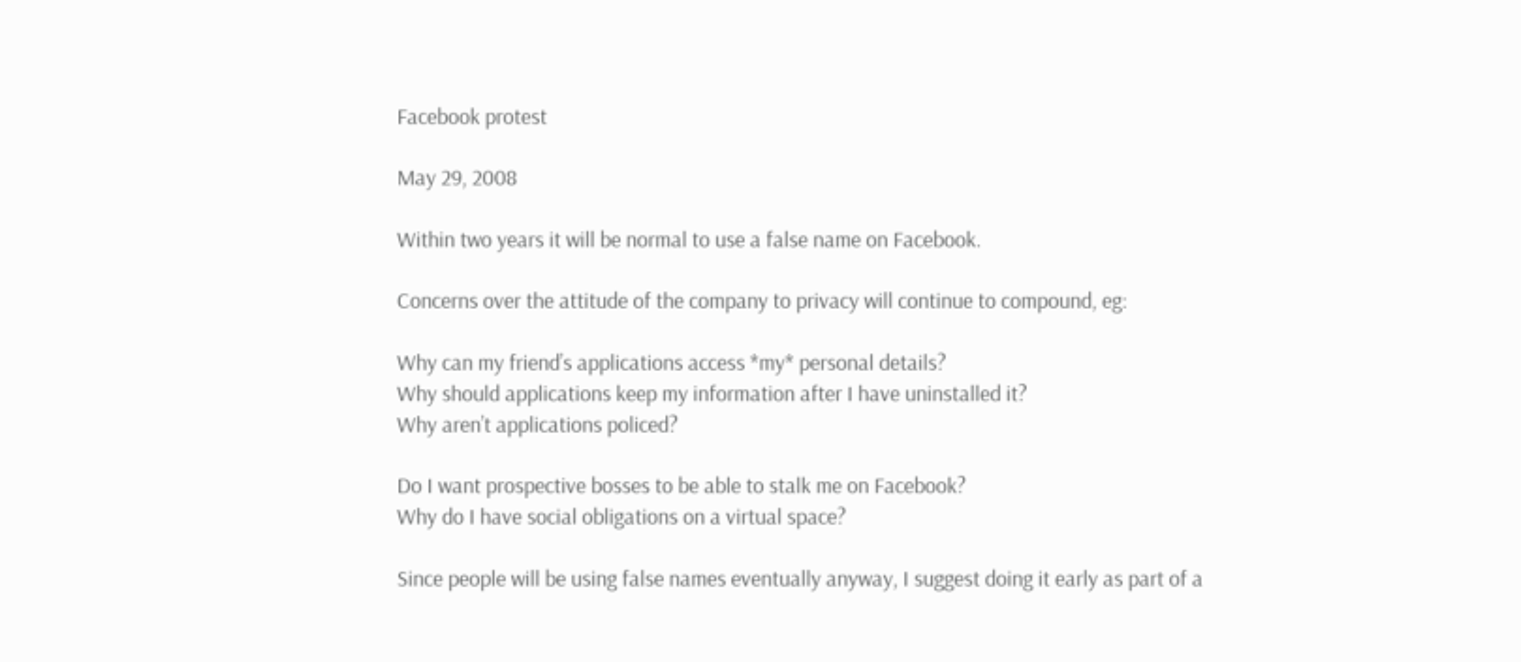Facebook protest

May 29, 2008

Within two years it will be normal to use a false name on Facebook.

Concerns over the attitude of the company to privacy will continue to compound, eg:

Why can my friend’s applications access *my* personal details?
Why should applications keep my information after I have uninstalled it?
Why aren’t applications policed?

Do I want prospective bosses to be able to stalk me on Facebook?
Why do I have social obligations on a virtual space?

Since people will be using false names eventually anyway, I suggest doing it early as part of a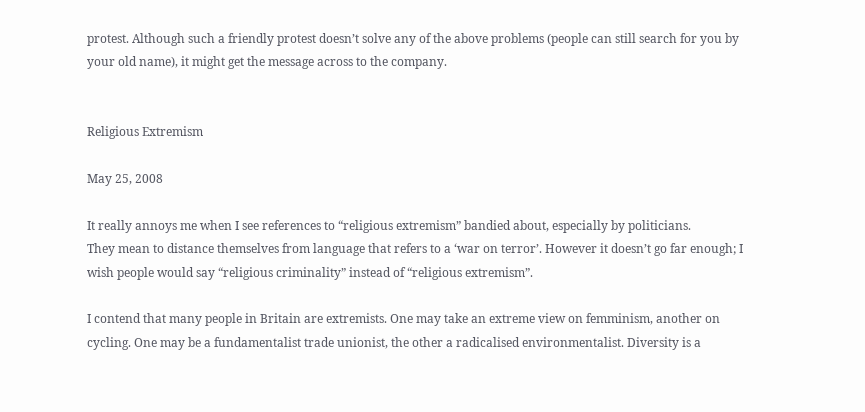protest. Although such a friendly protest doesn’t solve any of the above problems (people can still search for you by your old name), it might get the message across to the company.


Religious Extremism

May 25, 2008

It really annoys me when I see references to “religious extremism” bandied about, especially by politicians.
They mean to distance themselves from language that refers to a ‘war on terror’. However it doesn’t go far enough; I wish people would say “religious criminality” instead of “religious extremism”.

I contend that many people in Britain are extremists. One may take an extreme view on femminism, another on cycling. One may be a fundamentalist trade unionist, the other a radicalised environmentalist. Diversity is a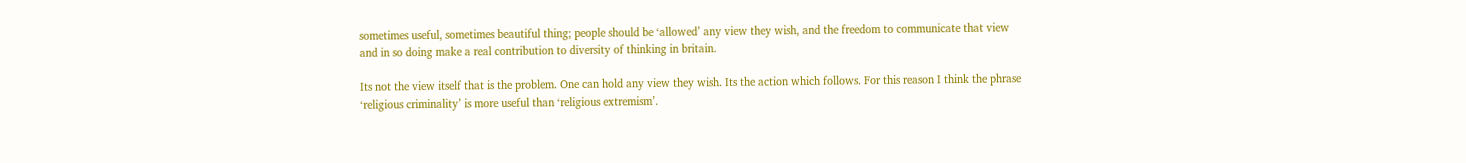sometimes useful, sometimes beautiful thing; people should be ‘allowed’ any view they wish, and the freedom to communicate that view and in so doing make a real contribution to diversity of thinking in britain.

Its not the view itself that is the problem. One can hold any view they wish. Its the action which follows. For this reason I think the phrase ‘religious criminality’ is more useful than ‘religious extremism’.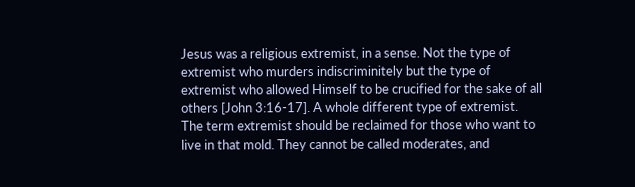Jesus was a religious extremist, in a sense. Not the type of extremist who murders indiscriminitely but the type of extremist who allowed Himself to be crucified for the sake of all others [John 3:16-17]. A whole different type of extremist. The term extremist should be reclaimed for those who want to live in that mold. They cannot be called moderates, and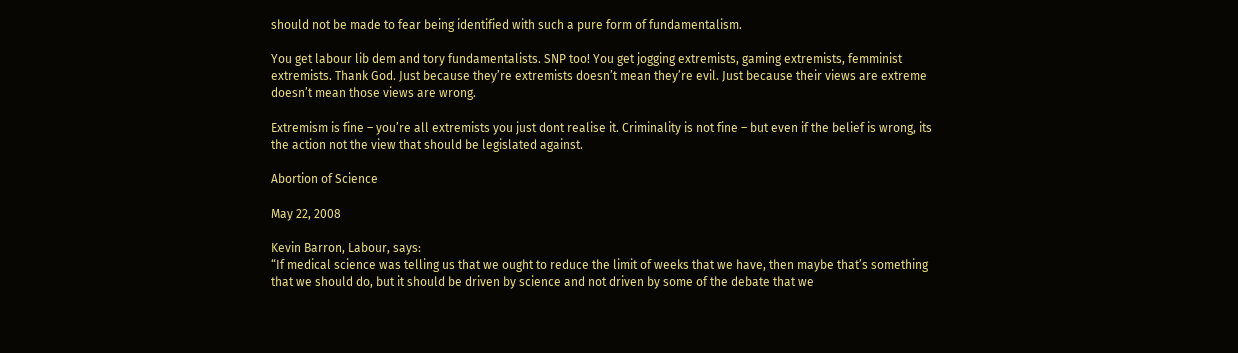should not be made to fear being identified with such a pure form of fundamentalism.

You get labour lib dem and tory fundamentalists. SNP too! You get jogging extremists, gaming extremists, femminist extremists. Thank God. Just because they’re extremists doesn’t mean they’re evil. Just because their views are extreme doesn’t mean those views are wrong.

Extremism is fine – you’re all extremists you just dont realise it. Criminality is not fine – but even if the belief is wrong, its the action not the view that should be legislated against.

Abortion of Science

May 22, 2008

Kevin Barron, Labour, says:
“If medical science was telling us that we ought to reduce the limit of weeks that we have, then maybe that’s something that we should do, but it should be driven by science and not driven by some of the debate that we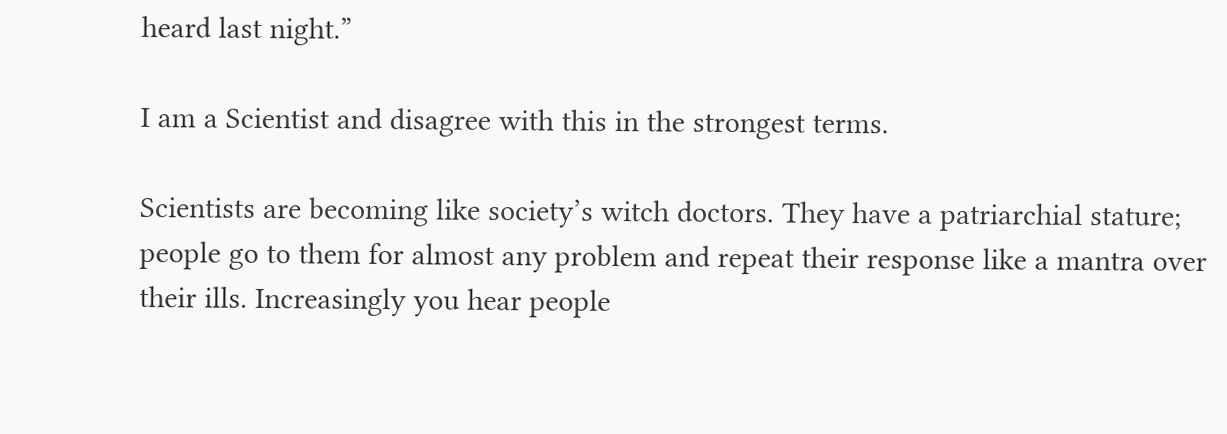heard last night.”

I am a Scientist and disagree with this in the strongest terms.

Scientists are becoming like society’s witch doctors. They have a patriarchial stature; people go to them for almost any problem and repeat their response like a mantra over their ills. Increasingly you hear people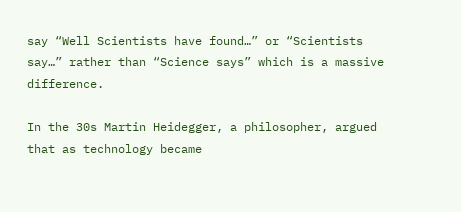say “Well Scientists have found…” or “Scientists say…” rather than “Science says” which is a massive difference.

In the 30s Martin Heidegger, a philosopher, argued that as technology became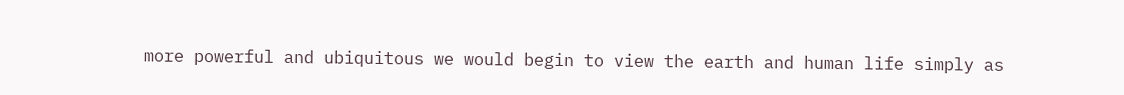more powerful and ubiquitous we would begin to view the earth and human life simply as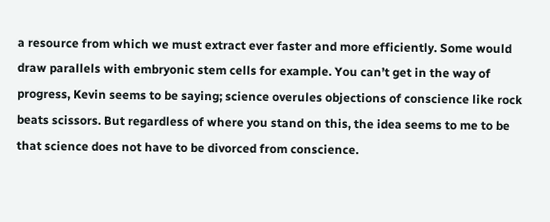a resource from which we must extract ever faster and more efficiently. Some would draw parallels with embryonic stem cells for example. You can’t get in the way of progress, Kevin seems to be saying; science overules objections of conscience like rock beats scissors. But regardless of where you stand on this, the idea seems to me to be that science does not have to be divorced from conscience.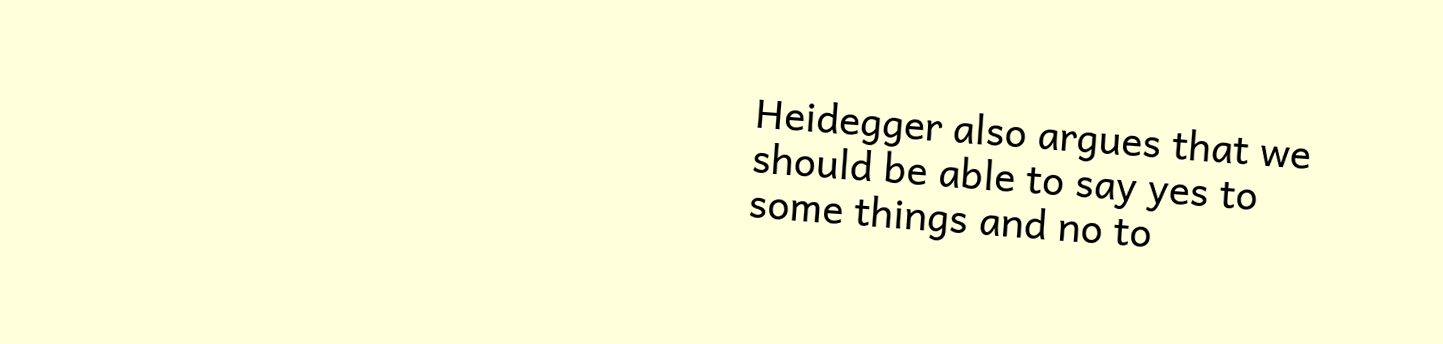Heidegger also argues that we should be able to say yes to some things and no to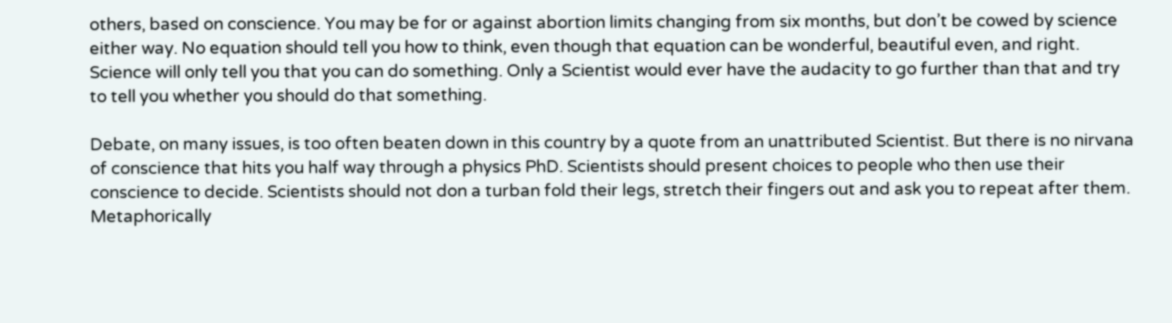others, based on conscience. You may be for or against abortion limits changing from six months, but don’t be cowed by science either way. No equation should tell you how to think, even though that equation can be wonderful, beautiful even, and right. Science will only tell you that you can do something. Only a Scientist would ever have the audacity to go further than that and try to tell you whether you should do that something.

Debate, on many issues, is too often beaten down in this country by a quote from an unattributed Scientist. But there is no nirvana of conscience that hits you half way through a physics PhD. Scientists should present choices to people who then use their conscience to decide. Scientists should not don a turban fold their legs, stretch their fingers out and ask you to repeat after them. Metaphorically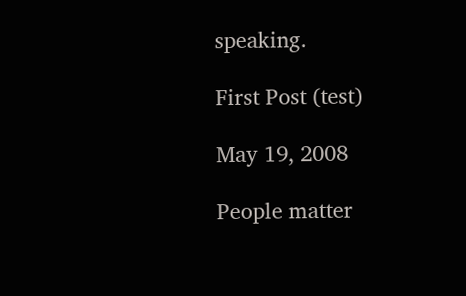speaking.

First Post (test)

May 19, 2008

People matter